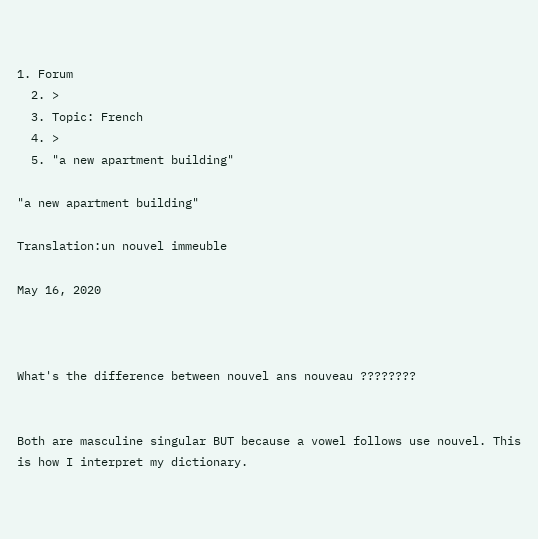1. Forum
  2. >
  3. Topic: French
  4. >
  5. "a new apartment building"

"a new apartment building"

Translation:un nouvel immeuble

May 16, 2020



What's the difference between nouvel ans nouveau ????????


Both are masculine singular BUT because a vowel follows use nouvel. This is how I interpret my dictionary.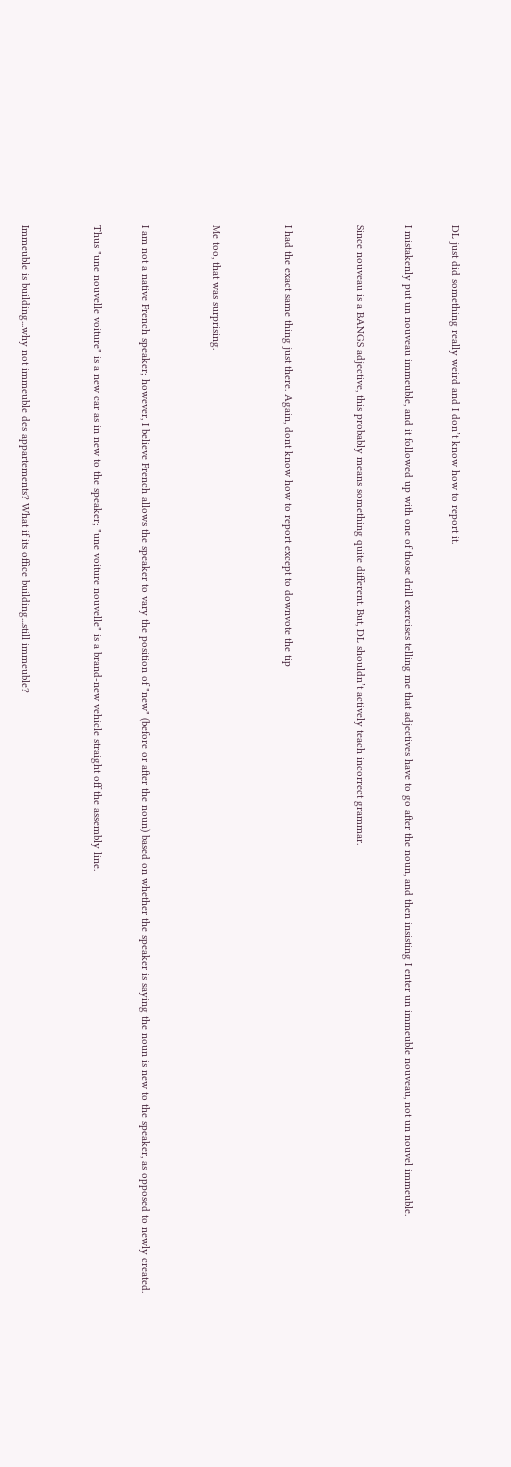DL just did something really weird and I don’t know how to report it.

I mistakenly put un nouveau immeuble, and it followed up with one of those drill exercises telling me that adjectives have to go after the noun, and then insisting I enter un immeuble nouveau, not un nouvel immeuble.

Since nouveau is a BANGS adjective, this probably means something quite different. But, DL shouldn’t actively teach incorrect grammar.


I had the exact same thing just there. Again, dont know how to report except to downvote the tip


Me too, that was surprising.


I am not a native French speaker; however, I believe French allows the speaker to vary the position of "new" (before or after the noun) based on whether the speaker is saying the noun is new to the speaker, as opposed to newly created.

Thus "une nouvelle voiture" is a new car as in new to the speaker; "une voiture nouvelle" is a brand-new vehicle straight off the assembly line.


Immeuble is building...why not immeuble des appartements? What if its office building...still immeuble?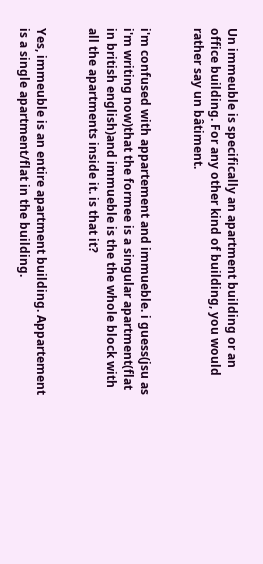Un immeuble is specifically an apartment building or an office building. For any other kind of building, you would rather say un bâtiment.


i'm confused with appartement and immueble. i guess(jsu as i'm writing now)that the formee is a singular apartment(flat in british english)and immueble is the the whole block with all the apartments inside it. is that it?


Yes, immeuble is an entire apartment building. Appartement is a single apartment/flat in the building.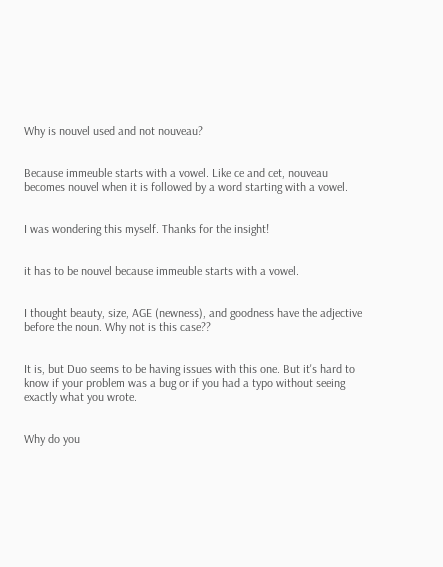Why is nouvel used and not nouveau?


Because immeuble starts with a vowel. Like ce and cet, nouveau becomes nouvel when it is followed by a word starting with a vowel.


I was wondering this myself. Thanks for the insight!


it has to be nouvel because immeuble starts with a vowel.


I thought beauty, size, AGE (newness), and goodness have the adjective before the noun. Why not is this case??


It is, but Duo seems to be having issues with this one. But it's hard to know if your problem was a bug or if you had a typo without seeing exactly what you wrote.


Why do you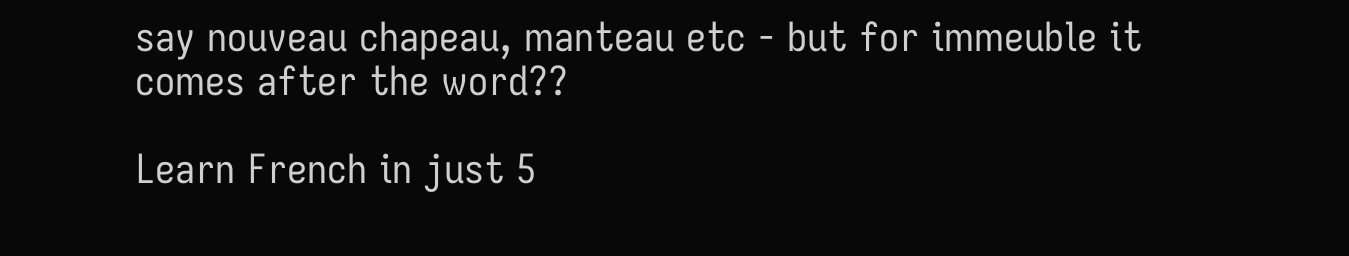say nouveau chapeau, manteau etc - but for immeuble it comes after the word??

Learn French in just 5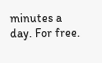minutes a day. For free.